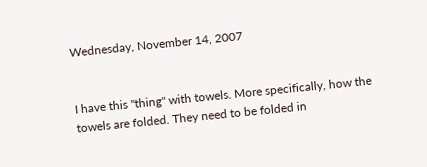Wednesday, November 14, 2007


I have this "thing" with towels. More specifically, how the towels are folded. They need to be folded in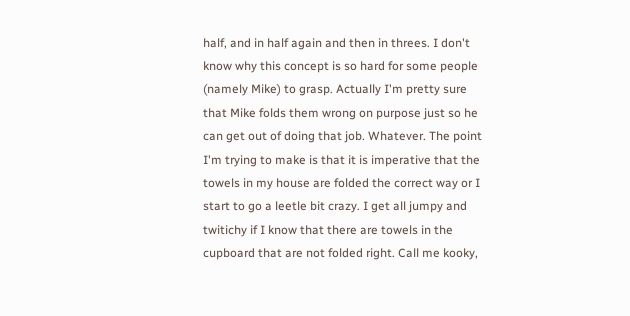half, and in half again and then in threes. I don't know why this concept is so hard for some people (namely Mike) to grasp. Actually I'm pretty sure that Mike folds them wrong on purpose just so he can get out of doing that job. Whatever. The point I'm trying to make is that it is imperative that the towels in my house are folded the correct way or I start to go a leetle bit crazy. I get all jumpy and twitichy if I know that there are towels in the cupboard that are not folded right. Call me kooky,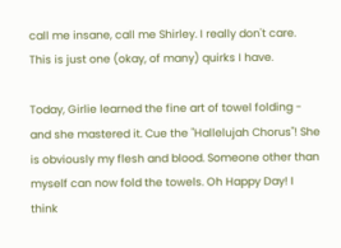call me insane, call me Shirley. I really don't care. This is just one (okay, of many) quirks I have.

Today, Girlie learned the fine art of towel folding - and she mastered it. Cue the "Hallelujah Chorus"! She is obviously my flesh and blood. Someone other than myself can now fold the towels. Oh Happy Day! I think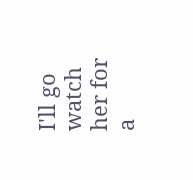I'll go watch her for a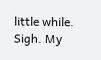little while. Sigh. My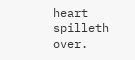heart spilleth over.